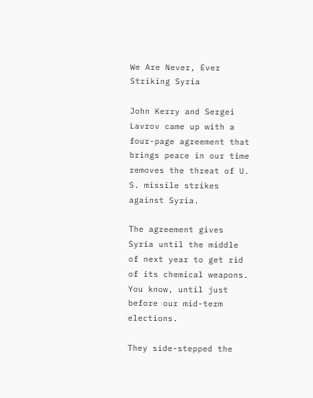We Are Never, Ever Striking Syria

John Kerry and Sergei Lavrov came up with a four-page agreement that brings peace in our time removes the threat of U. S. missile strikes against Syria.

The agreement gives Syria until the middle of next year to get rid of its chemical weapons.  You know, until just before our mid-term elections.

They side-stepped the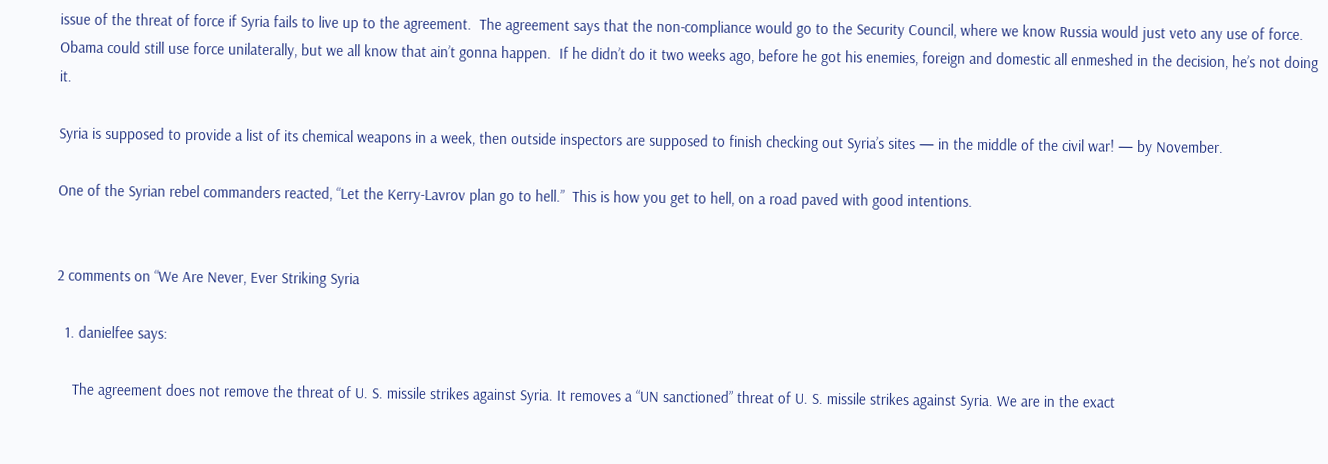issue of the threat of force if Syria fails to live up to the agreement.  The agreement says that the non-compliance would go to the Security Council, where we know Russia would just veto any use of force.  Obama could still use force unilaterally, but we all know that ain’t gonna happen.  If he didn’t do it two weeks ago, before he got his enemies, foreign and domestic all enmeshed in the decision, he’s not doing it.

Syria is supposed to provide a list of its chemical weapons in a week, then outside inspectors are supposed to finish checking out Syria’s sites — in the middle of the civil war! — by November.

One of the Syrian rebel commanders reacted, “Let the Kerry-Lavrov plan go to hell.”  This is how you get to hell, on a road paved with good intentions.


2 comments on “We Are Never, Ever Striking Syria

  1. danielfee says:

    The agreement does not remove the threat of U. S. missile strikes against Syria. It removes a “UN sanctioned” threat of U. S. missile strikes against Syria. We are in the exact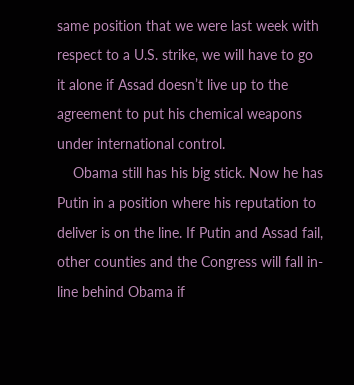same position that we were last week with respect to a U.S. strike, we will have to go it alone if Assad doesn’t live up to the agreement to put his chemical weapons under international control.
    Obama still has his big stick. Now he has Putin in a position where his reputation to deliver is on the line. If Putin and Assad fail, other counties and the Congress will fall in-line behind Obama if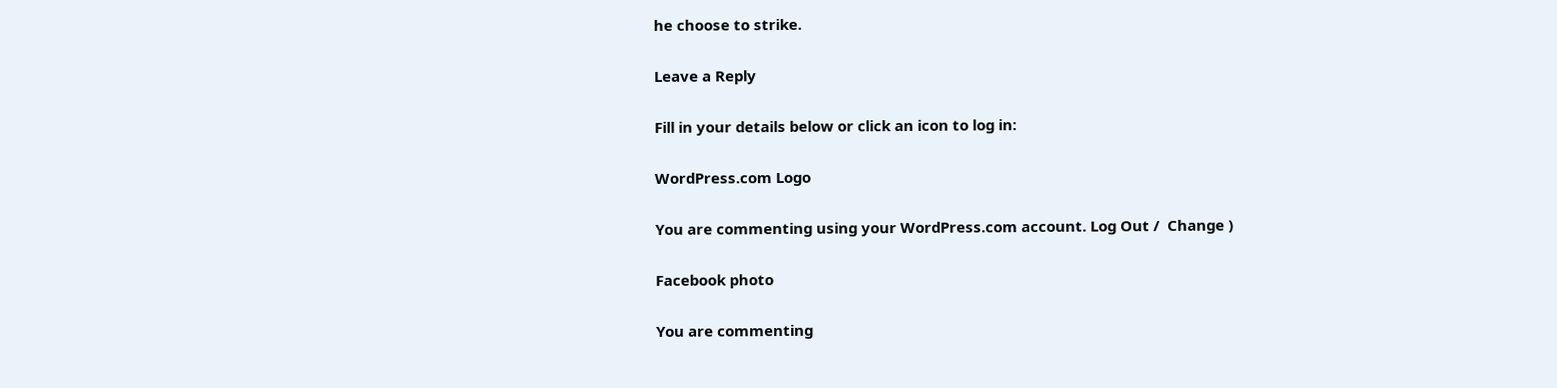he choose to strike.

Leave a Reply

Fill in your details below or click an icon to log in:

WordPress.com Logo

You are commenting using your WordPress.com account. Log Out /  Change )

Facebook photo

You are commenting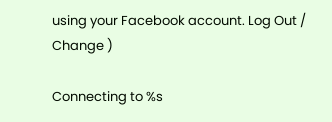using your Facebook account. Log Out /  Change )

Connecting to %s